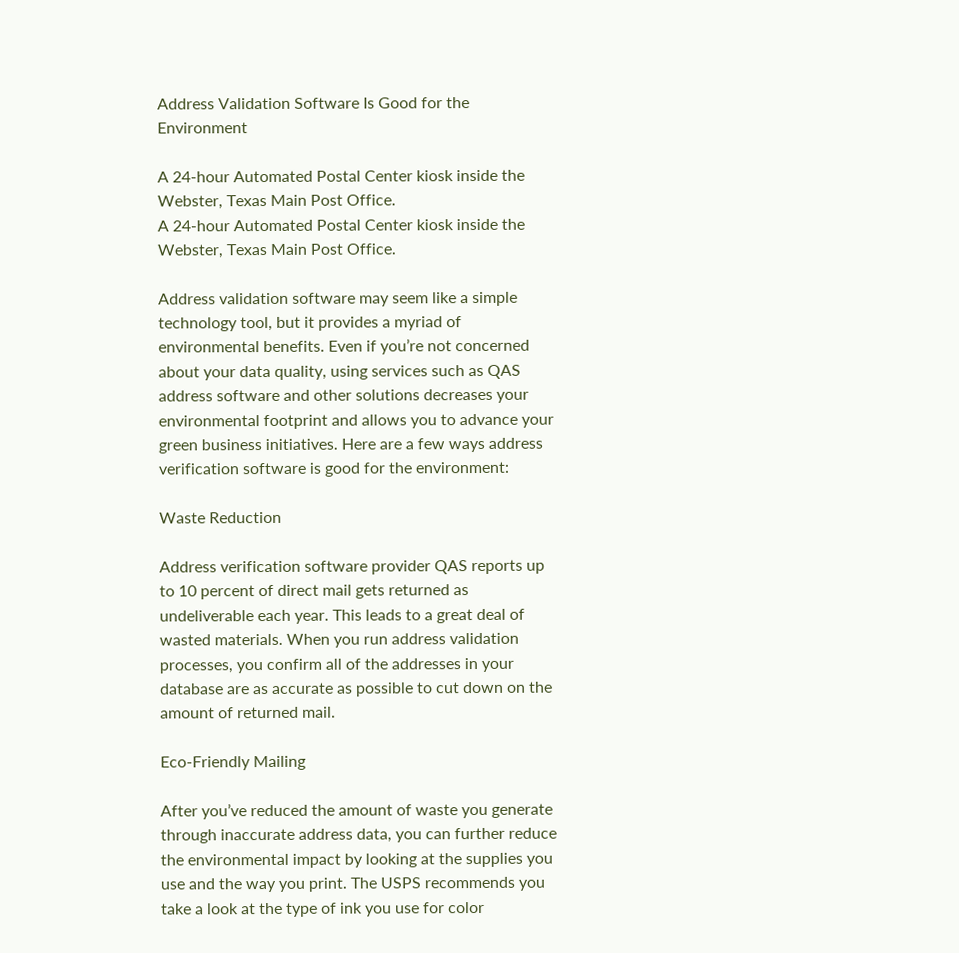Address Validation Software Is Good for the Environment

A 24-hour Automated Postal Center kiosk inside the Webster, Texas Main Post Office.
A 24-hour Automated Postal Center kiosk inside the Webster, Texas Main Post Office.

Address validation software may seem like a simple technology tool, but it provides a myriad of environmental benefits. Even if you’re not concerned about your data quality, using services such as QAS address software and other solutions decreases your environmental footprint and allows you to advance your green business initiatives. Here are a few ways address verification software is good for the environment:

Waste Reduction

Address verification software provider QAS reports up to 10 percent of direct mail gets returned as undeliverable each year. This leads to a great deal of wasted materials. When you run address validation processes, you confirm all of the addresses in your database are as accurate as possible to cut down on the amount of returned mail.

Eco-Friendly Mailing

After you’ve reduced the amount of waste you generate through inaccurate address data, you can further reduce the environmental impact by looking at the supplies you use and the way you print. The USPS recommends you take a look at the type of ink you use for color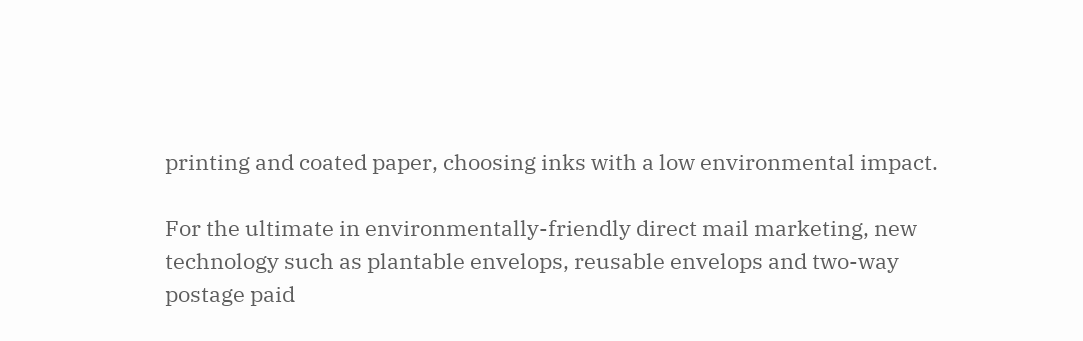printing and coated paper, choosing inks with a low environmental impact.

For the ultimate in environmentally-friendly direct mail marketing, new technology such as plantable envelops, reusable envelops and two-way postage paid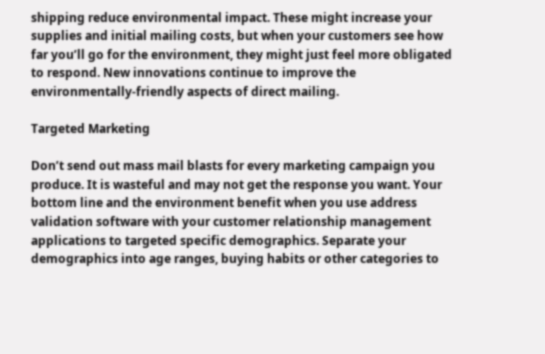shipping reduce environmental impact. These might increase your supplies and initial mailing costs, but when your customers see how far you’ll go for the environment, they might just feel more obligated to respond. New innovations continue to improve the environmentally-friendly aspects of direct mailing.

Targeted Marketing

Don’t send out mass mail blasts for every marketing campaign you produce. It is wasteful and may not get the response you want. Your bottom line and the environment benefit when you use address validation software with your customer relationship management applications to targeted specific demographics. Separate your demographics into age ranges, buying habits or other categories to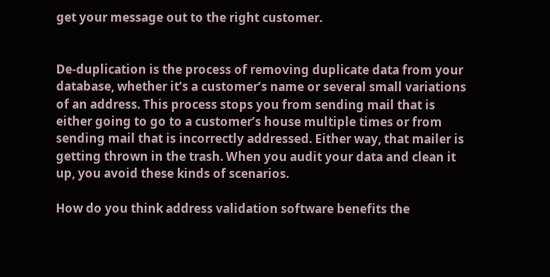get your message out to the right customer.


De-duplication is the process of removing duplicate data from your database, whether it’s a customer’s name or several small variations of an address. This process stops you from sending mail that is either going to go to a customer’s house multiple times or from sending mail that is incorrectly addressed. Either way, that mailer is getting thrown in the trash. When you audit your data and clean it up, you avoid these kinds of scenarios.

How do you think address validation software benefits the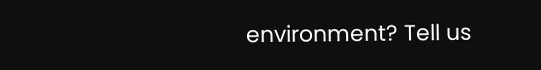environment? Tell us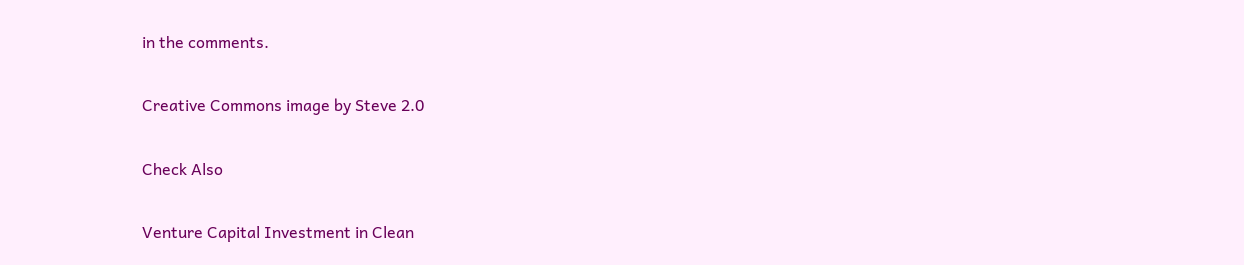in the comments.

Creative Commons image by Steve 2.0

Check Also

Venture Capital Investment in Clean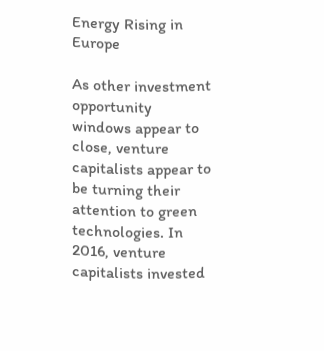Energy Rising in Europe

As other investment opportunity windows appear to close, venture capitalists appear to be turning their attention to green technologies. In 2016, venture capitalists invested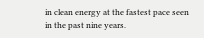in clean energy at the fastest pace seen in the past nine years.